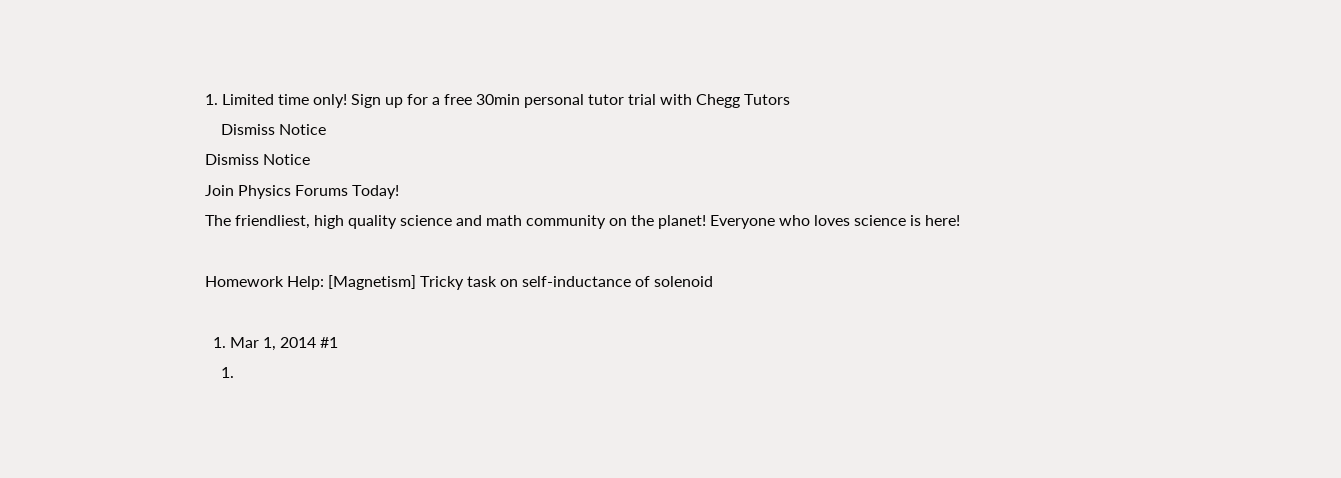1. Limited time only! Sign up for a free 30min personal tutor trial with Chegg Tutors
    Dismiss Notice
Dismiss Notice
Join Physics Forums Today!
The friendliest, high quality science and math community on the planet! Everyone who loves science is here!

Homework Help: [Magnetism] Tricky task on self-inductance of solenoid

  1. Mar 1, 2014 #1
    1.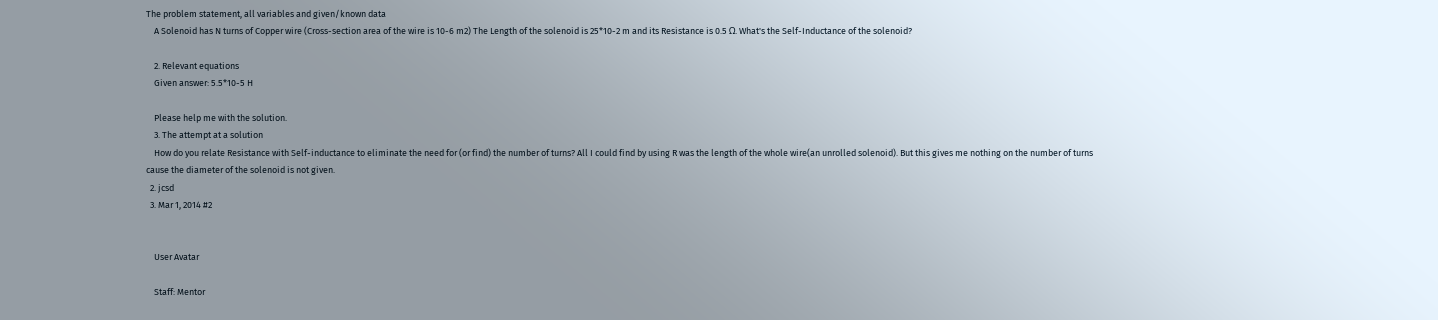The problem statement, all variables and given/known data
    A Solenoid has N turns of Copper wire (Cross-section area of the wire is 10-6 m2) The Length of the solenoid is 25*10-2 m and its Resistance is 0.5 Ω. What's the Self-Inductance of the solenoid?

    2. Relevant equations
    Given answer: 5.5*10-5 H

    Please help me with the solution.
    3. The attempt at a solution
    How do you relate Resistance with Self-inductance to eliminate the need for (or find) the number of turns? All I could find by using R was the length of the whole wire(an unrolled solenoid). But this gives me nothing on the number of turns cause the diameter of the solenoid is not given.
  2. jcsd
  3. Mar 1, 2014 #2


    User Avatar

    Staff: Mentor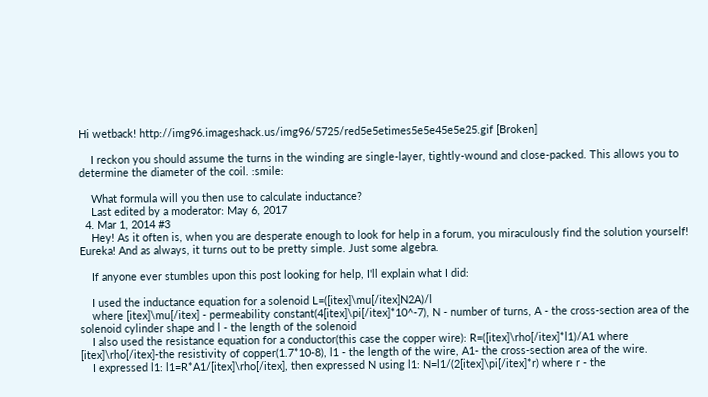Hi wetback! http://img96.imageshack.us/img96/5725/red5e5etimes5e5e45e5e25.gif [Broken]

    I reckon you should assume the turns in the winding are single-layer, tightly-wound and close-packed. This allows you to determine the diameter of the coil. :smile:

    What formula will you then use to calculate inductance?
    Last edited by a moderator: May 6, 2017
  4. Mar 1, 2014 #3
    Hey! As it often is, when you are desperate enough to look for help in a forum, you miraculously find the solution yourself! Eureka! And as always, it turns out to be pretty simple. Just some algebra.

    If anyone ever stumbles upon this post looking for help, I'll explain what I did:

    I used the inductance equation for a solenoid L=([itex]\mu[/itex]N2A)/l
    where [itex]\mu[/itex] - permeability constant(4[itex]\pi[/itex]*10^-7), N - number of turns, A - the cross-section area of the solenoid cylinder shape and l - the length of the solenoid
    I also used the resistance equation for a conductor(this case the copper wire): R=([itex]\rho[/itex]*l1)/A1 where [itex]\rho[/itex]-the resistivity of copper(1.7*10-8), l1 - the length of the wire, A1- the cross-section area of the wire.
    I expressed l1: l1=R*A1/[itex]\rho[/itex], then expressed N using l1: N=l1/(2[itex]\pi[/itex]*r) where r - the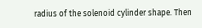radius of the solenoid cylinder shape. Then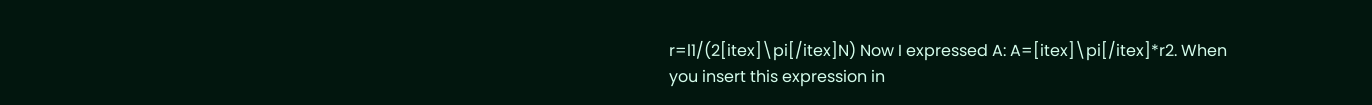r=l1/(2[itex]\pi[/itex]N) Now I expressed A: A=[itex]\pi[/itex]*r2. When you insert this expression in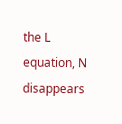the L equation, N disappears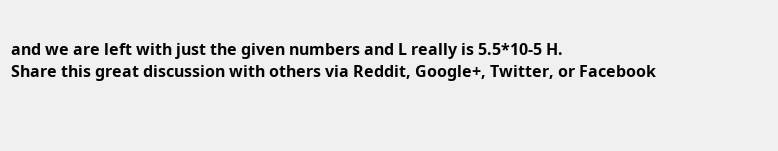and we are left with just the given numbers and L really is 5.5*10-5 H.
Share this great discussion with others via Reddit, Google+, Twitter, or Facebook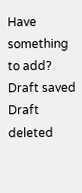Have something to add?
Draft saved Draft deleted